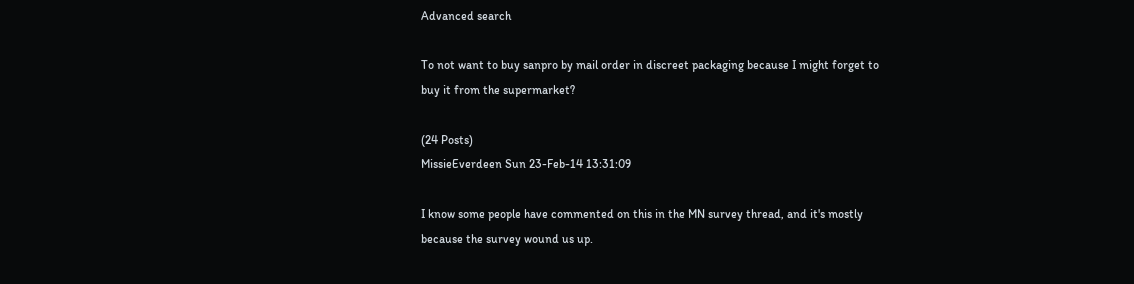Advanced search

To not want to buy sanpro by mail order in discreet packaging because I might forget to buy it from the supermarket?

(24 Posts)
MissieEverdeen Sun 23-Feb-14 13:31:09

I know some people have commented on this in the MN survey thread, and it's mostly because the survey wound us up.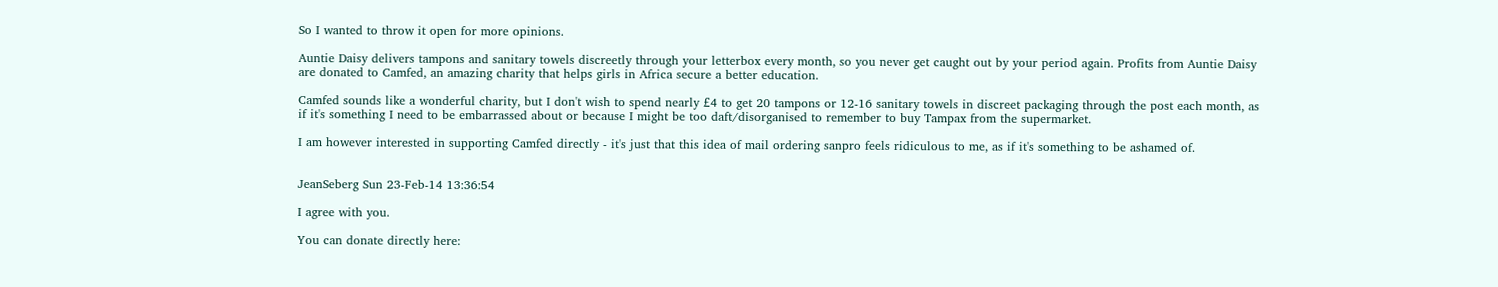So I wanted to throw it open for more opinions.

Auntie Daisy delivers tampons and sanitary towels discreetly through your letterbox every month, so you never get caught out by your period again. Profits from Auntie Daisy are donated to Camfed, an amazing charity that helps girls in Africa secure a better education.

Camfed sounds like a wonderful charity, but I don't wish to spend nearly £4 to get 20 tampons or 12-16 sanitary towels in discreet packaging through the post each month, as if it's something I need to be embarrassed about or because I might be too daft/disorganised to remember to buy Tampax from the supermarket.

I am however interested in supporting Camfed directly - it's just that this idea of mail ordering sanpro feels ridiculous to me, as if it's something to be ashamed of.


JeanSeberg Sun 23-Feb-14 13:36:54

I agree with you.

You can donate directly here: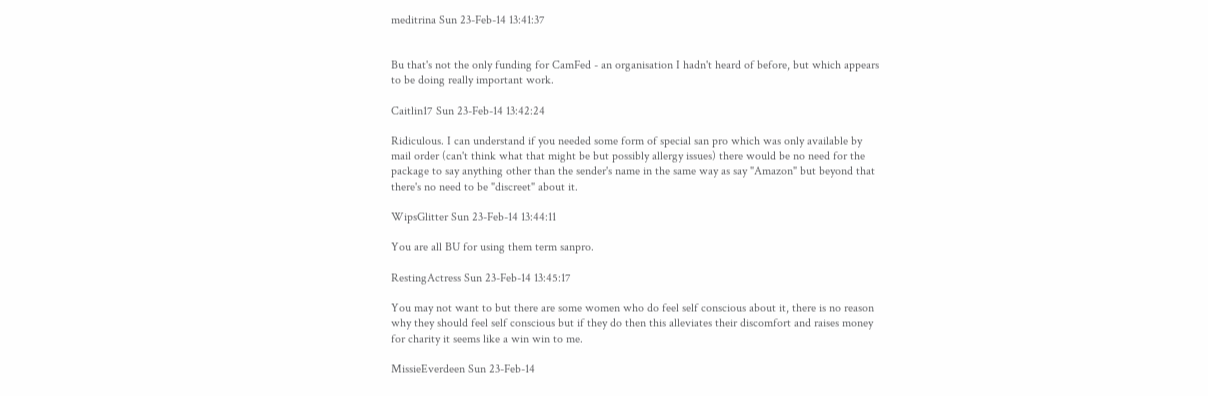meditrina Sun 23-Feb-14 13:41:37


Bu that's not the only funding for CamFed - an organisation I hadn't heard of before, but which appears to be doing really important work.

Caitlin17 Sun 23-Feb-14 13:42:24

Ridiculous. I can understand if you needed some form of special san pro which was only available by mail order (can't think what that might be but possibly allergy issues) there would be no need for the package to say anything other than the sender's name in the same way as say "Amazon" but beyond that there's no need to be "discreet" about it.

WipsGlitter Sun 23-Feb-14 13:44:11

You are all BU for using them term sanpro.

RestingActress Sun 23-Feb-14 13:45:17

You may not want to but there are some women who do feel self conscious about it, there is no reason why they should feel self conscious but if they do then this alleviates their discomfort and raises money for charity it seems like a win win to me.

MissieEverdeen Sun 23-Feb-14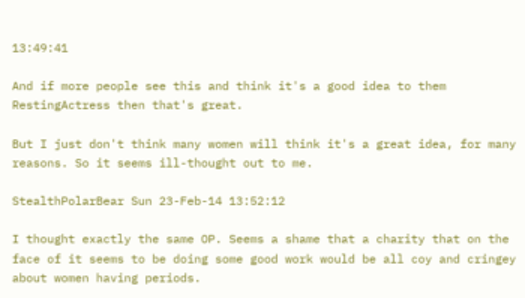13:49:41

And if more people see this and think it's a good idea to them RestingActress then that's great.

But I just don't think many women will think it's a great idea, for many reasons. So it seems ill-thought out to me.

StealthPolarBear Sun 23-Feb-14 13:52:12

I thought exactly the same OP. Seems a shame that a charity that on the face of it seems to be doing some good work would be all coy and cringey about women having periods.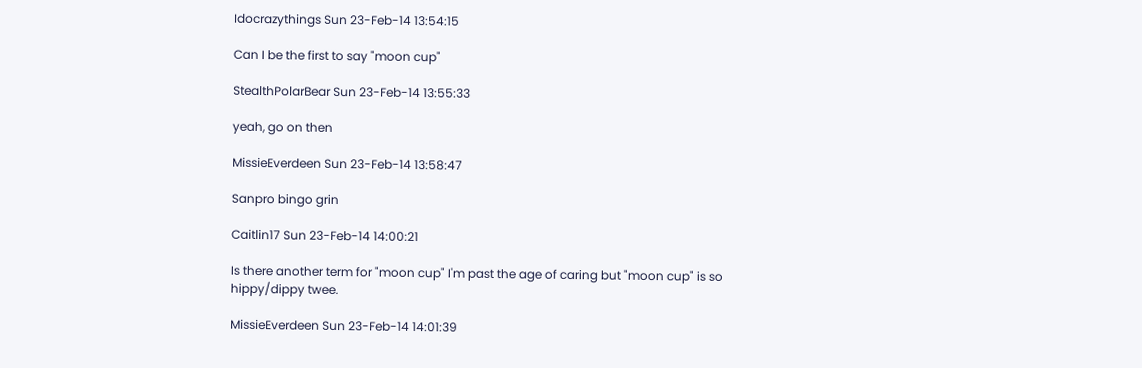Idocrazythings Sun 23-Feb-14 13:54:15

Can I be the first to say "moon cup"

StealthPolarBear Sun 23-Feb-14 13:55:33

yeah, go on then

MissieEverdeen Sun 23-Feb-14 13:58:47

Sanpro bingo grin

Caitlin17 Sun 23-Feb-14 14:00:21

Is there another term for "moon cup" I'm past the age of caring but "moon cup" is so hippy/dippy twee.

MissieEverdeen Sun 23-Feb-14 14:01:39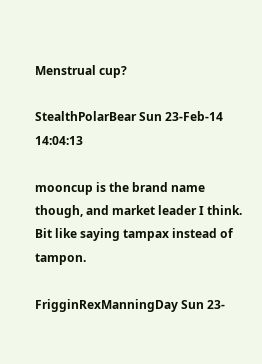Menstrual cup?

StealthPolarBear Sun 23-Feb-14 14:04:13

mooncup is the brand name though, and market leader I think. Bit like saying tampax instead of tampon.

FrigginRexManningDay Sun 23-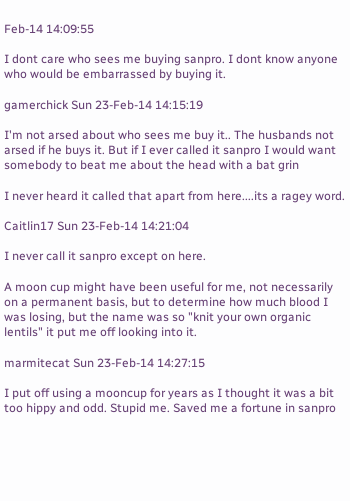Feb-14 14:09:55

I dont care who sees me buying sanpro. I dont know anyone who would be embarrassed by buying it.

gamerchick Sun 23-Feb-14 14:15:19

I'm not arsed about who sees me buy it.. The husbands not arsed if he buys it. But if I ever called it sanpro I would want somebody to beat me about the head with a bat grin

I never heard it called that apart from here....its a ragey word.

Caitlin17 Sun 23-Feb-14 14:21:04

I never call it sanpro except on here.

A moon cup might have been useful for me, not necessarily on a permanent basis, but to determine how much blood I was losing, but the name was so "knit your own organic lentils" it put me off looking into it.

marmitecat Sun 23-Feb-14 14:27:15

I put off using a mooncup for years as I thought it was a bit too hippy and odd. Stupid me. Saved me a fortune in sanpro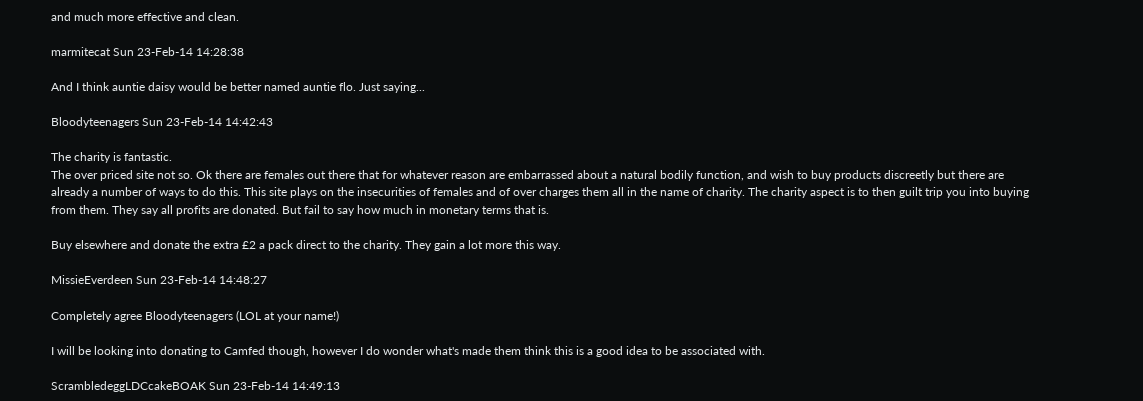and much more effective and clean.

marmitecat Sun 23-Feb-14 14:28:38

And I think auntie daisy would be better named auntie flo. Just saying...

Bloodyteenagers Sun 23-Feb-14 14:42:43

The charity is fantastic.
The over priced site not so. Ok there are females out there that for whatever reason are embarrassed about a natural bodily function, and wish to buy products discreetly but there are already a number of ways to do this. This site plays on the insecurities of females and of over charges them all in the name of charity. The charity aspect is to then guilt trip you into buying from them. They say all profits are donated. But fail to say how much in monetary terms that is.

Buy elsewhere and donate the extra £2 a pack direct to the charity. They gain a lot more this way.

MissieEverdeen Sun 23-Feb-14 14:48:27

Completely agree Bloodyteenagers (LOL at your name!)

I will be looking into donating to Camfed though, however I do wonder what's made them think this is a good idea to be associated with.

ScrambledeggLDCcakeBOAK Sun 23-Feb-14 14:49:13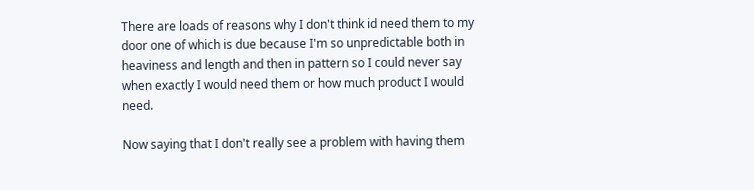There are loads of reasons why I don't think id need them to my door one of which is due because I'm so unpredictable both in heaviness and length and then in pattern so I could never say when exactly I would need them or how much product I would need.

Now saying that I don't really see a problem with having them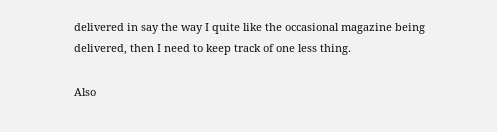delivered in say the way I quite like the occasional magazine being delivered, then I need to keep track of one less thing.

Also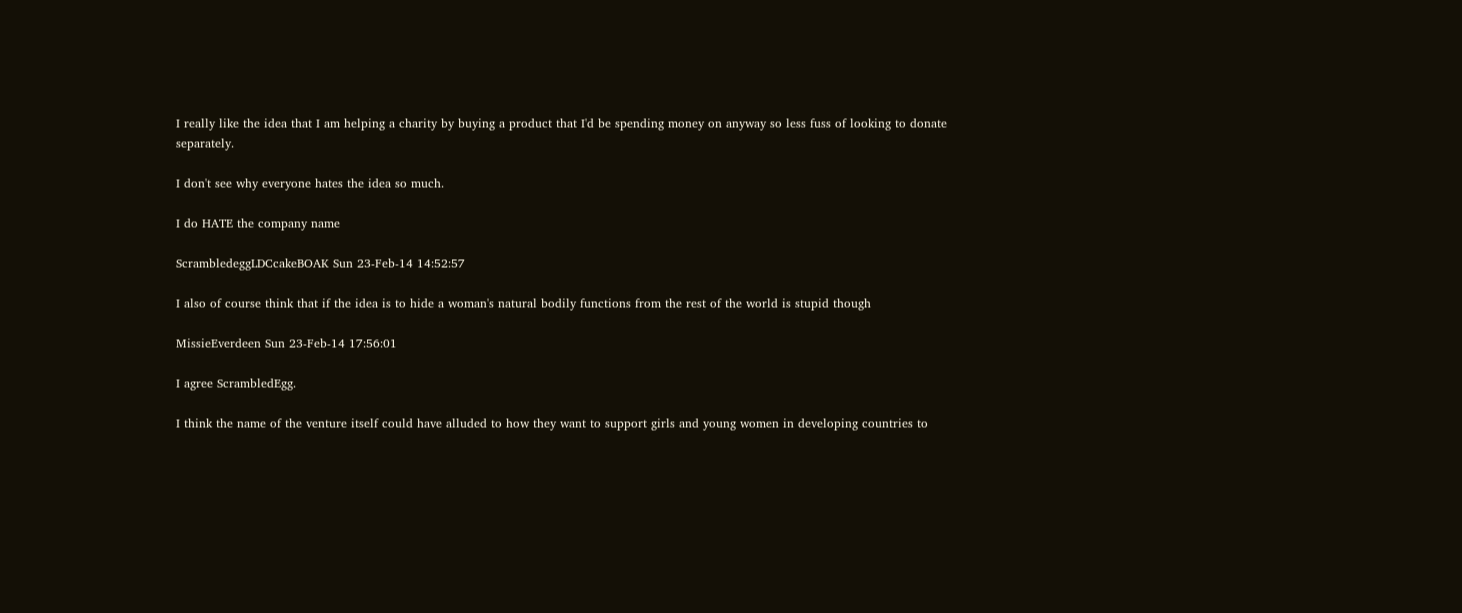I really like the idea that I am helping a charity by buying a product that I'd be spending money on anyway so less fuss of looking to donate separately.

I don't see why everyone hates the idea so much.

I do HATE the company name

ScrambledeggLDCcakeBOAK Sun 23-Feb-14 14:52:57

I also of course think that if the idea is to hide a woman's natural bodily functions from the rest of the world is stupid though

MissieEverdeen Sun 23-Feb-14 17:56:01

I agree ScrambledEgg.

I think the name of the venture itself could have alluded to how they want to support girls and young women in developing countries to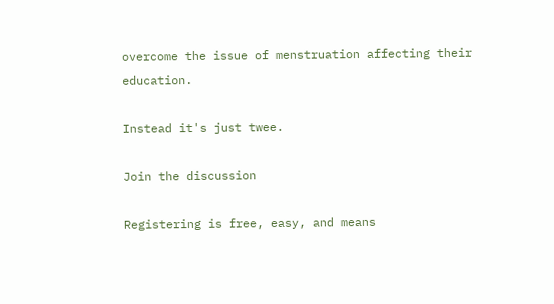overcome the issue of menstruation affecting their education.

Instead it's just twee.

Join the discussion

Registering is free, easy, and means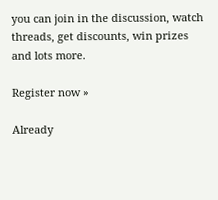you can join in the discussion, watch threads, get discounts, win prizes and lots more.

Register now »

Already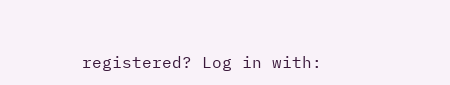registered? Log in with: